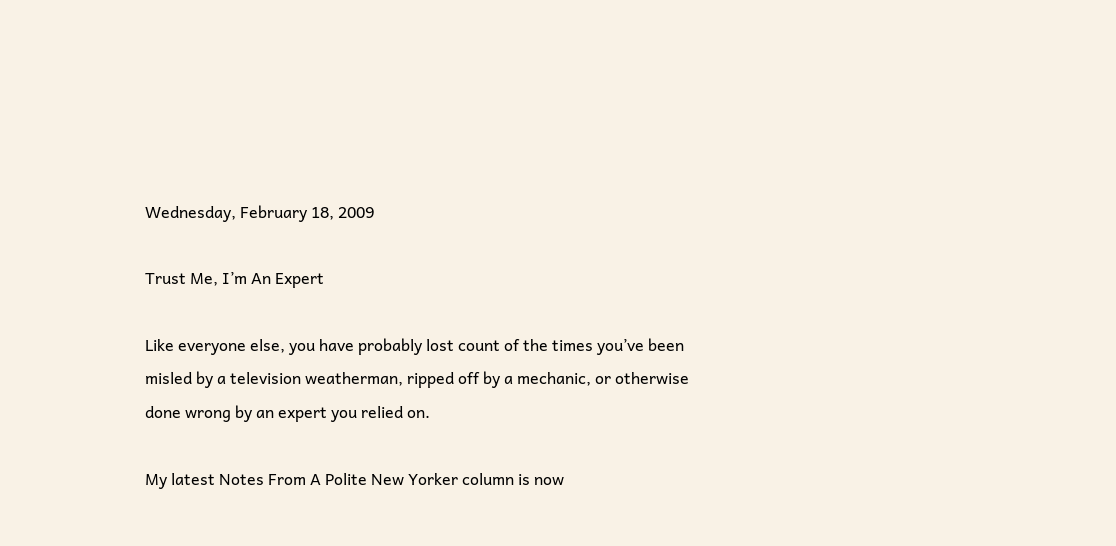Wednesday, February 18, 2009

Trust Me, I’m An Expert

Like everyone else, you have probably lost count of the times you’ve been misled by a television weatherman, ripped off by a mechanic, or otherwise done wrong by an expert you relied on.

My latest Notes From A Polite New Yorker column is now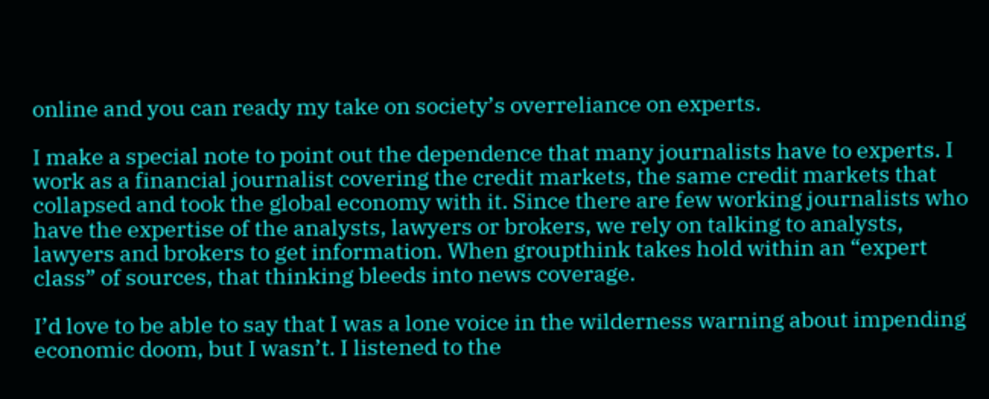online and you can ready my take on society’s overreliance on experts.

I make a special note to point out the dependence that many journalists have to experts. I work as a financial journalist covering the credit markets, the same credit markets that collapsed and took the global economy with it. Since there are few working journalists who have the expertise of the analysts, lawyers or brokers, we rely on talking to analysts, lawyers and brokers to get information. When groupthink takes hold within an “expert class” of sources, that thinking bleeds into news coverage.

I’d love to be able to say that I was a lone voice in the wilderness warning about impending economic doom, but I wasn’t. I listened to the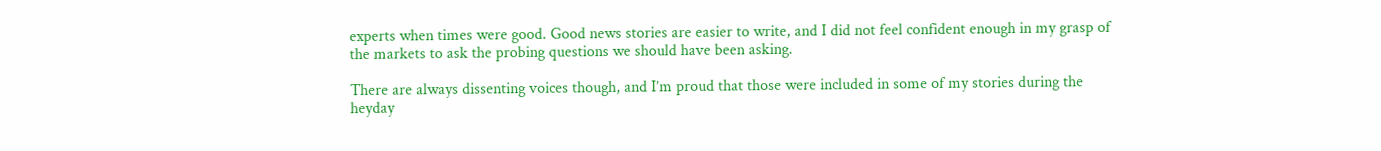experts when times were good. Good news stories are easier to write, and I did not feel confident enough in my grasp of the markets to ask the probing questions we should have been asking.

There are always dissenting voices though, and I’m proud that those were included in some of my stories during the heyday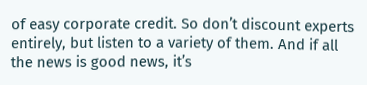of easy corporate credit. So don’t discount experts entirely, but listen to a variety of them. And if all the news is good news, it’s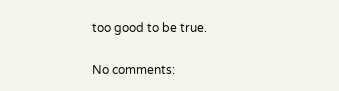too good to be true.

No comments: